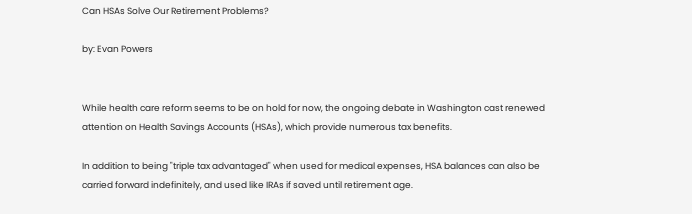Can HSAs Solve Our Retirement Problems?

by: Evan Powers


While health care reform seems to be on hold for now, the ongoing debate in Washington cast renewed attention on Health Savings Accounts (HSAs), which provide numerous tax benefits.

In addition to being "triple tax advantaged" when used for medical expenses, HSA balances can also be carried forward indefinitely, and used like IRAs if saved until retirement age.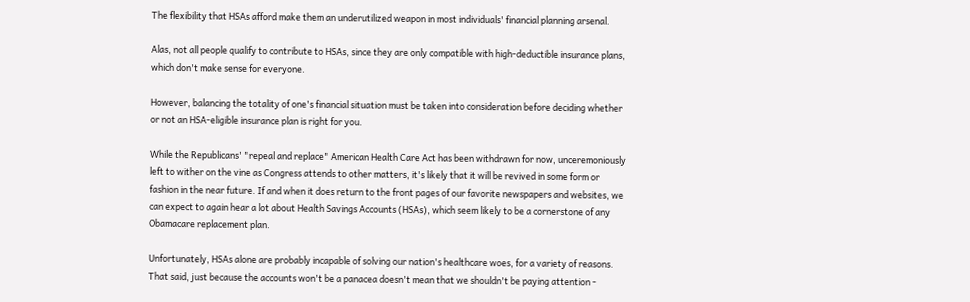The flexibility that HSAs afford make them an underutilized weapon in most individuals' financial planning arsenal.

Alas, not all people qualify to contribute to HSAs, since they are only compatible with high-deductible insurance plans, which don't make sense for everyone.

However, balancing the totality of one's financial situation must be taken into consideration before deciding whether or not an HSA-eligible insurance plan is right for you.

While the Republicans' "repeal and replace" American Health Care Act has been withdrawn for now, unceremoniously left to wither on the vine as Congress attends to other matters, it's likely that it will be revived in some form or fashion in the near future. If and when it does return to the front pages of our favorite newspapers and websites, we can expect to again hear a lot about Health Savings Accounts (HSAs), which seem likely to be a cornerstone of any Obamacare replacement plan.

Unfortunately, HSAs alone are probably incapable of solving our nation's healthcare woes, for a variety of reasons. That said, just because the accounts won't be a panacea doesn't mean that we shouldn't be paying attention -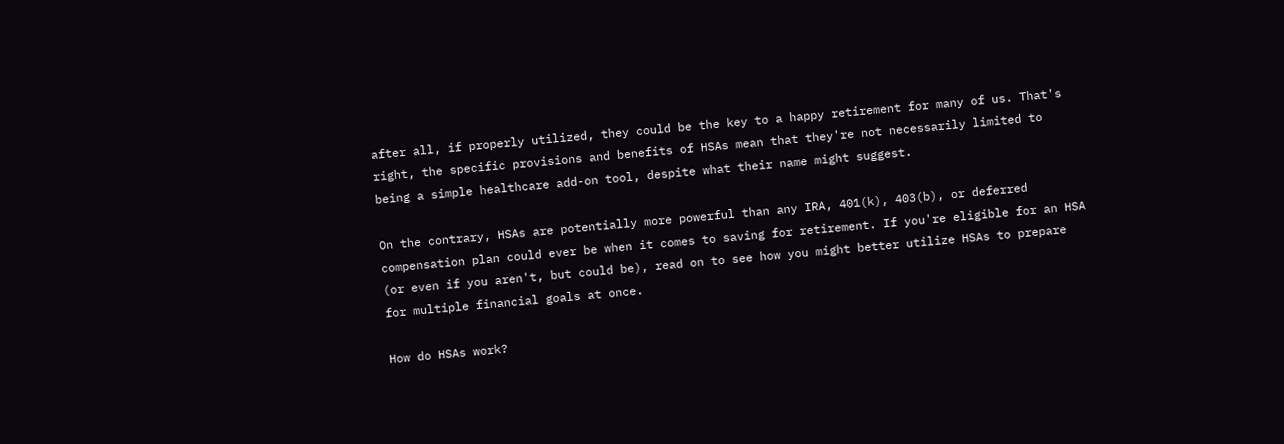after all, if properly utilized, they could be the key to a happy retirement for many of us. That's right, the specific provisions and benefits of HSAs mean that they're not necessarily limited to being a simple healthcare add-on tool, despite what their name might suggest.

On the contrary, HSAs are potentially more powerful than any IRA, 401(k), 403(b), or deferred compensation plan could ever be when it comes to saving for retirement. If you're eligible for an HSA (or even if you aren't, but could be), read on to see how you might better utilize HSAs to prepare for multiple financial goals at once.

How do HSAs work?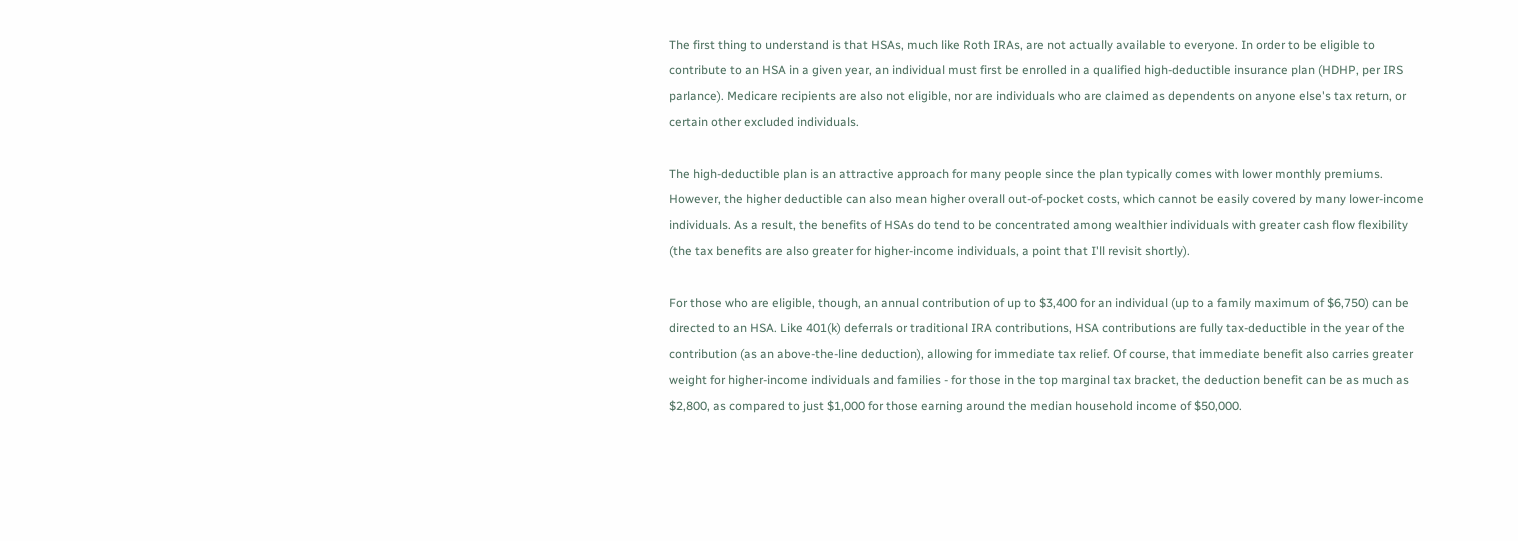The first thing to understand is that HSAs, much like Roth IRAs, are not actually available to everyone. In order to be eligible to contribute to an HSA in a given year, an individual must first be enrolled in a qualified high-deductible insurance plan (HDHP, per IRS parlance). Medicare recipients are also not eligible, nor are individuals who are claimed as dependents on anyone else's tax return, or certain other excluded individuals.

The high-deductible plan is an attractive approach for many people since the plan typically comes with lower monthly premiums. However, the higher deductible can also mean higher overall out-of-pocket costs, which cannot be easily covered by many lower-income individuals. As a result, the benefits of HSAs do tend to be concentrated among wealthier individuals with greater cash flow flexibility (the tax benefits are also greater for higher-income individuals, a point that I'll revisit shortly).

For those who are eligible, though, an annual contribution of up to $3,400 for an individual (up to a family maximum of $6,750) can be directed to an HSA. Like 401(k) deferrals or traditional IRA contributions, HSA contributions are fully tax-deductible in the year of the contribution (as an above-the-line deduction), allowing for immediate tax relief. Of course, that immediate benefit also carries greater weight for higher-income individuals and families - for those in the top marginal tax bracket, the deduction benefit can be as much as $2,800, as compared to just $1,000 for those earning around the median household income of $50,000.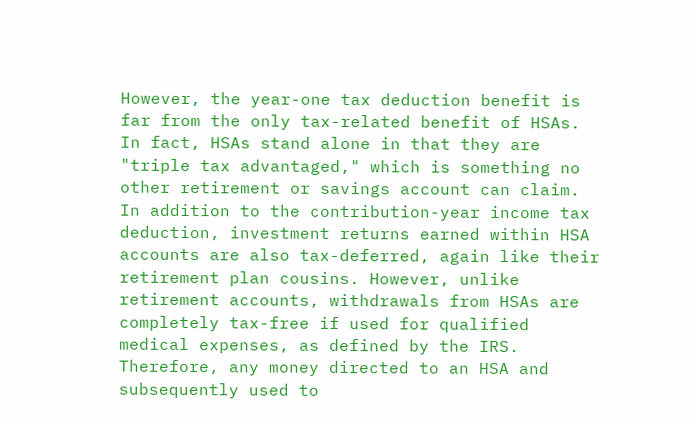However, the year-one tax deduction benefit is far from the only tax-related benefit of HSAs. In fact, HSAs stand alone in that they are "triple tax advantaged," which is something no other retirement or savings account can claim. In addition to the contribution-year income tax deduction, investment returns earned within HSA accounts are also tax-deferred, again like their retirement plan cousins. However, unlike retirement accounts, withdrawals from HSAs are completely tax-free if used for qualified medical expenses, as defined by the IRS. Therefore, any money directed to an HSA and subsequently used to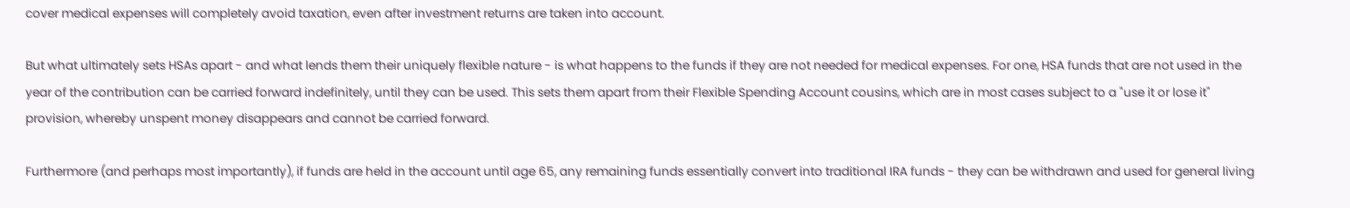cover medical expenses will completely avoid taxation, even after investment returns are taken into account.

But what ultimately sets HSAs apart - and what lends them their uniquely flexible nature - is what happens to the funds if they are not needed for medical expenses. For one, HSA funds that are not used in the year of the contribution can be carried forward indefinitely, until they can be used. This sets them apart from their Flexible Spending Account cousins, which are in most cases subject to a "use it or lose it" provision, whereby unspent money disappears and cannot be carried forward.

Furthermore (and perhaps most importantly), if funds are held in the account until age 65, any remaining funds essentially convert into traditional IRA funds - they can be withdrawn and used for general living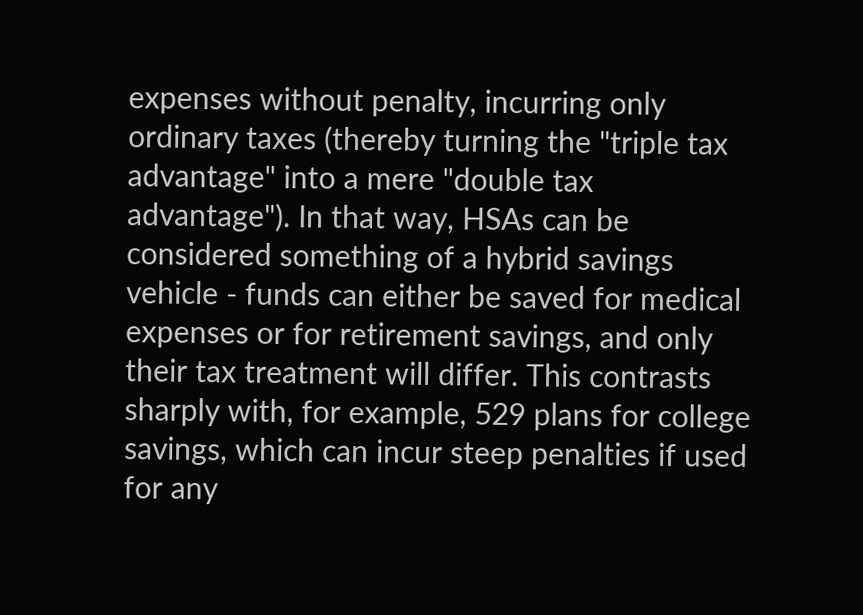expenses without penalty, incurring only ordinary taxes (thereby turning the "triple tax advantage" into a mere "double tax advantage"). In that way, HSAs can be considered something of a hybrid savings vehicle - funds can either be saved for medical expenses or for retirement savings, and only their tax treatment will differ. This contrasts sharply with, for example, 529 plans for college savings, which can incur steep penalties if used for any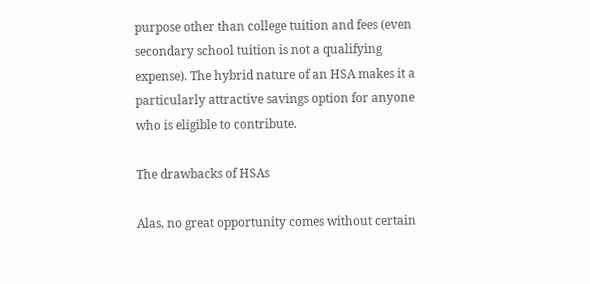purpose other than college tuition and fees (even secondary school tuition is not a qualifying expense). The hybrid nature of an HSA makes it a particularly attractive savings option for anyone who is eligible to contribute.

The drawbacks of HSAs

Alas, no great opportunity comes without certain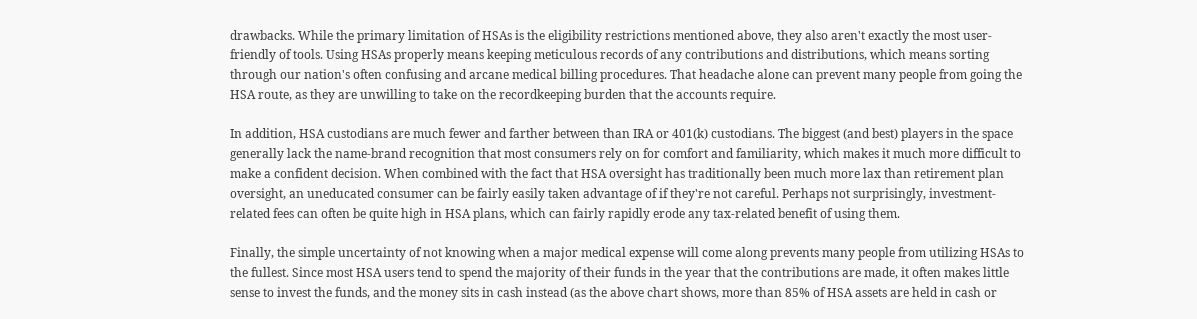drawbacks. While the primary limitation of HSAs is the eligibility restrictions mentioned above, they also aren't exactly the most user-friendly of tools. Using HSAs properly means keeping meticulous records of any contributions and distributions, which means sorting through our nation's often confusing and arcane medical billing procedures. That headache alone can prevent many people from going the HSA route, as they are unwilling to take on the recordkeeping burden that the accounts require.

In addition, HSA custodians are much fewer and farther between than IRA or 401(k) custodians. The biggest (and best) players in the space generally lack the name-brand recognition that most consumers rely on for comfort and familiarity, which makes it much more difficult to make a confident decision. When combined with the fact that HSA oversight has traditionally been much more lax than retirement plan oversight, an uneducated consumer can be fairly easily taken advantage of if they're not careful. Perhaps not surprisingly, investment-related fees can often be quite high in HSA plans, which can fairly rapidly erode any tax-related benefit of using them.

Finally, the simple uncertainty of not knowing when a major medical expense will come along prevents many people from utilizing HSAs to the fullest. Since most HSA users tend to spend the majority of their funds in the year that the contributions are made, it often makes little sense to invest the funds, and the money sits in cash instead (as the above chart shows, more than 85% of HSA assets are held in cash or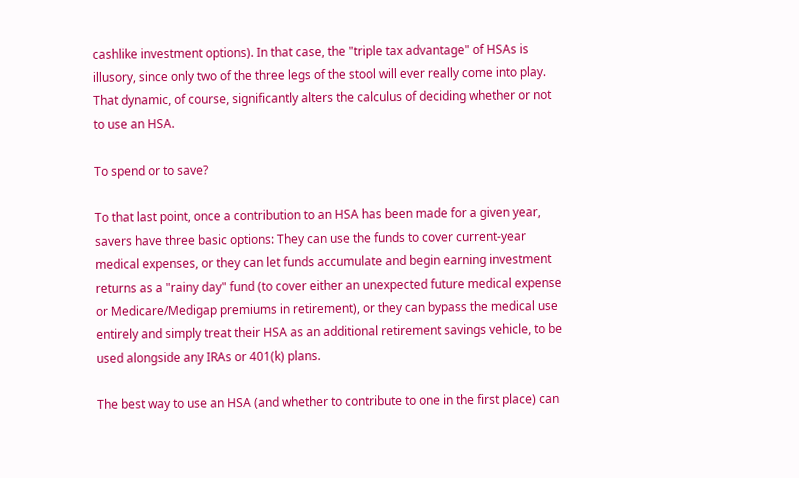cashlike investment options). In that case, the "triple tax advantage" of HSAs is illusory, since only two of the three legs of the stool will ever really come into play. That dynamic, of course, significantly alters the calculus of deciding whether or not to use an HSA.

To spend or to save?

To that last point, once a contribution to an HSA has been made for a given year, savers have three basic options: They can use the funds to cover current-year medical expenses, or they can let funds accumulate and begin earning investment returns as a "rainy day" fund (to cover either an unexpected future medical expense or Medicare/Medigap premiums in retirement), or they can bypass the medical use entirely and simply treat their HSA as an additional retirement savings vehicle, to be used alongside any IRAs or 401(k) plans.

The best way to use an HSA (and whether to contribute to one in the first place) can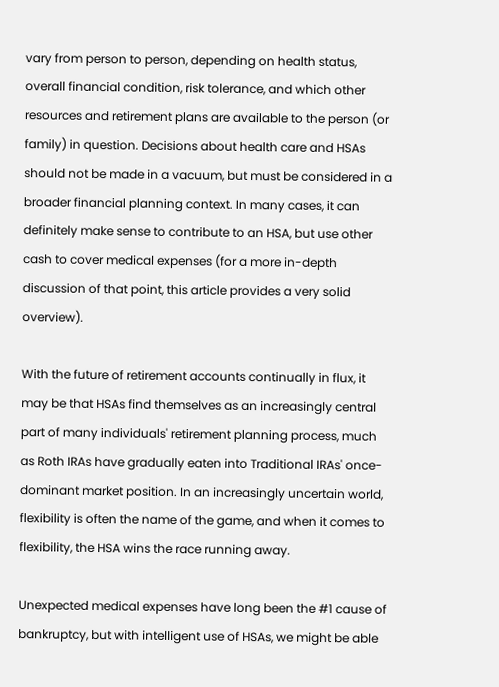vary from person to person, depending on health status, overall financial condition, risk tolerance, and which other resources and retirement plans are available to the person (or family) in question. Decisions about health care and HSAs should not be made in a vacuum, but must be considered in a broader financial planning context. In many cases, it can definitely make sense to contribute to an HSA, but use other cash to cover medical expenses (for a more in-depth discussion of that point, this article provides a very solid overview).

With the future of retirement accounts continually in flux, it may be that HSAs find themselves as an increasingly central part of many individuals' retirement planning process, much as Roth IRAs have gradually eaten into Traditional IRAs' once-dominant market position. In an increasingly uncertain world, flexibility is often the name of the game, and when it comes to flexibility, the HSA wins the race running away.

Unexpected medical expenses have long been the #1 cause of bankruptcy, but with intelligent use of HSAs, we might be able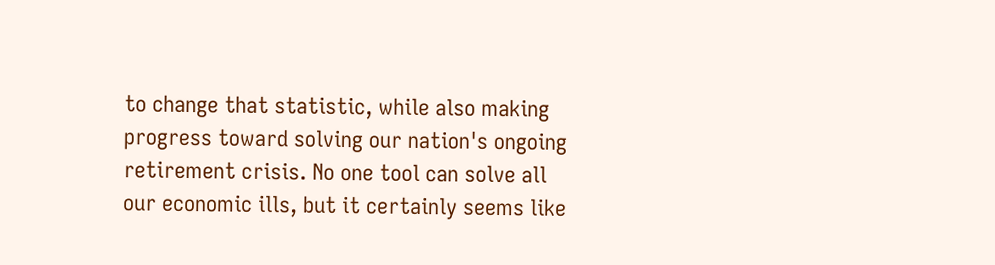to change that statistic, while also making progress toward solving our nation's ongoing retirement crisis. No one tool can solve all our economic ills, but it certainly seems like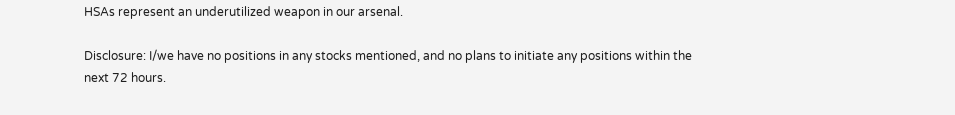HSAs represent an underutilized weapon in our arsenal.

Disclosure: I/we have no positions in any stocks mentioned, and no plans to initiate any positions within the next 72 hours.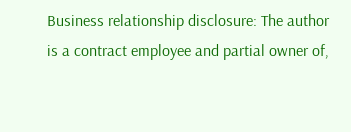Business relationship disclosure: The author is a contract employee and partial owner of,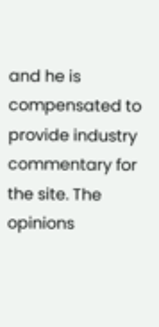and he is compensated to provide industry commentary for the site. The opinions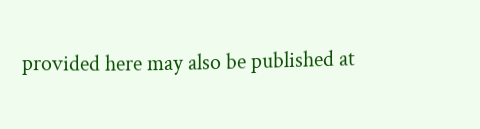provided here may also be published at